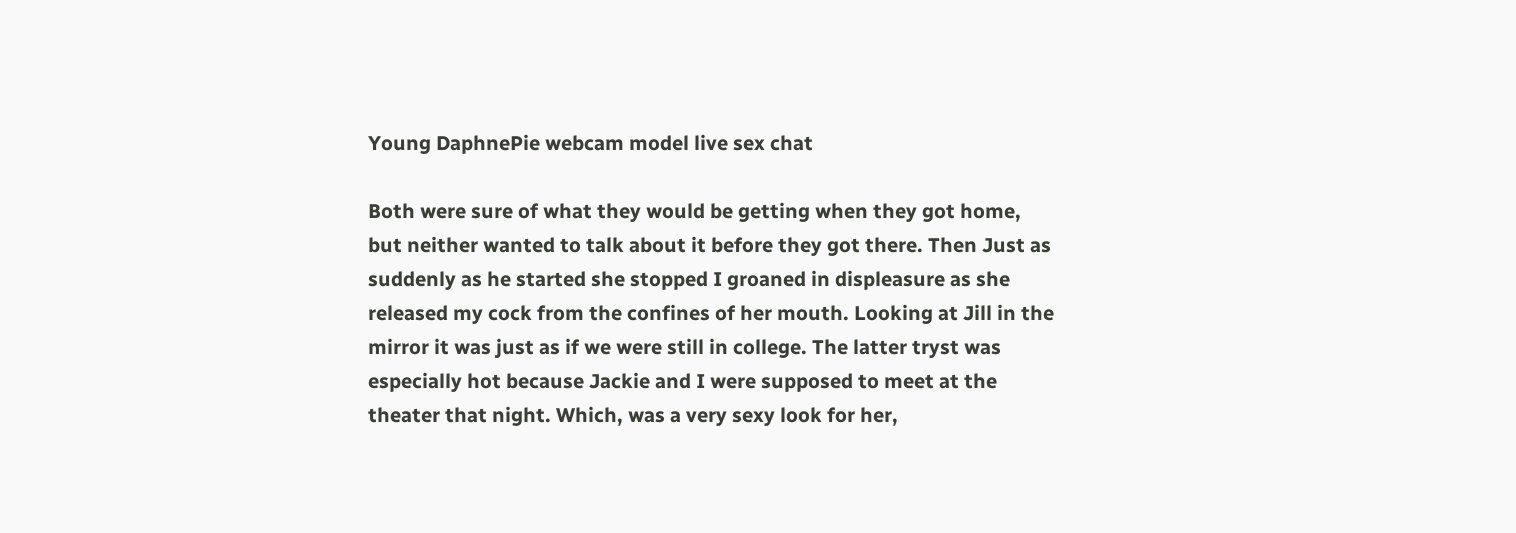Young DaphnePie webcam model live sex chat

Both were sure of what they would be getting when they got home, but neither wanted to talk about it before they got there. Then Just as suddenly as he started she stopped I groaned in displeasure as she released my cock from the confines of her mouth. Looking at Jill in the mirror it was just as if we were still in college. The latter tryst was especially hot because Jackie and I were supposed to meet at the theater that night. Which, was a very sexy look for her,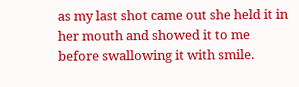as my last shot came out she held it in her mouth and showed it to me before swallowing it with smile.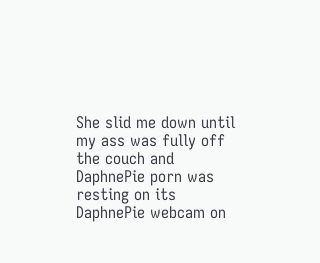She slid me down until my ass was fully off the couch and DaphnePie porn was resting on its DaphnePie webcam on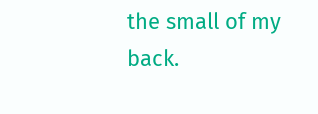the small of my back.